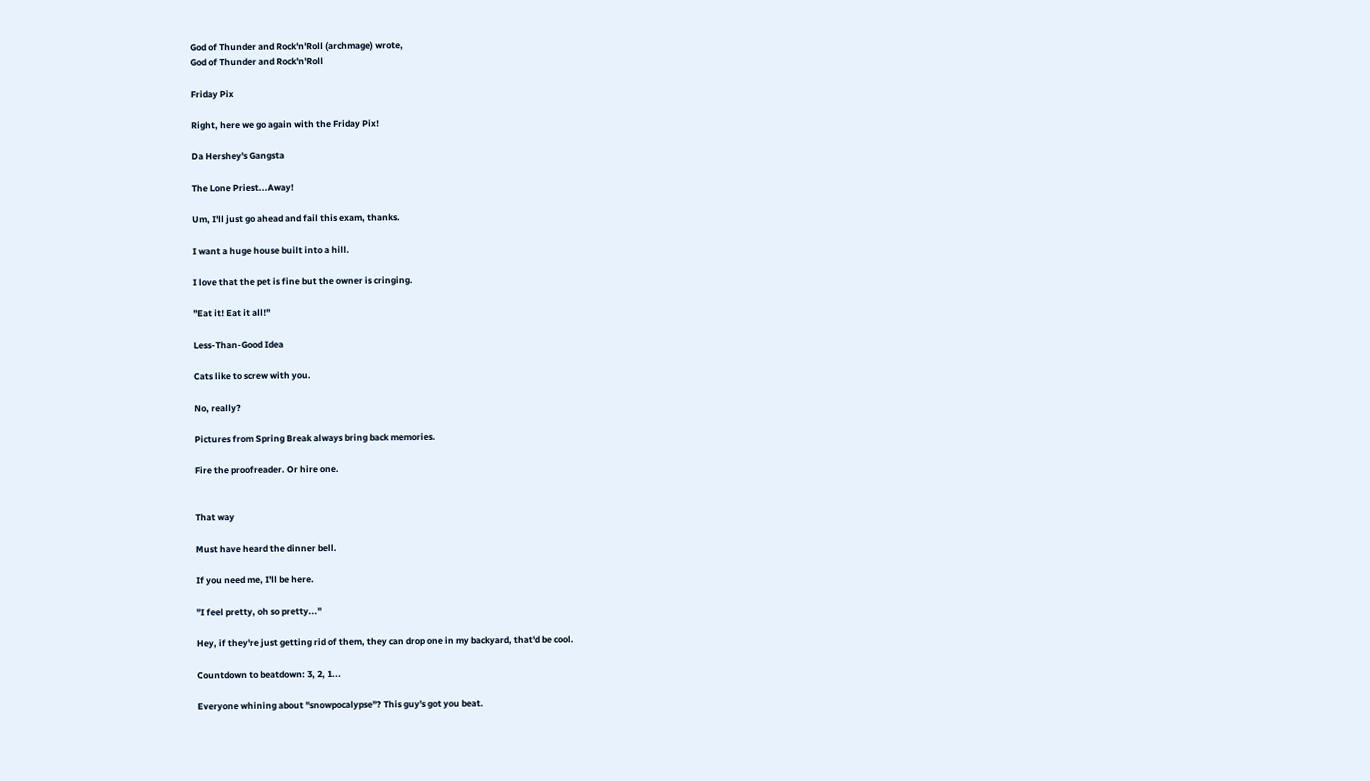God of Thunder and Rock'n'Roll (archmage) wrote,
God of Thunder and Rock'n'Roll

Friday Pix

Right, here we go again with the Friday Pix!

Da Hershey's Gangsta

The Lone Priest...Away!

Um, I'll just go ahead and fail this exam, thanks.

I want a huge house built into a hill.

I love that the pet is fine but the owner is cringing.

"Eat it! Eat it all!"

Less-Than-Good Idea

Cats like to screw with you.

No, really?

Pictures from Spring Break always bring back memories.

Fire the proofreader. Or hire one.


That way

Must have heard the dinner bell.

If you need me, I'll be here.

"I feel pretty, oh so pretty..."

Hey, if they're just getting rid of them, they can drop one in my backyard, that'd be cool.

Countdown to beatdown: 3, 2, 1...

Everyone whining about "snowpocalypse"? This guy's got you beat.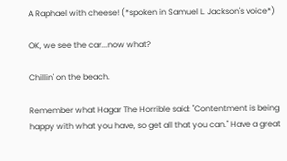A Raphael with cheese! (*spoken in Samuel L. Jackson's voice*)

OK, we see the car...now what?

Chillin' on the beach.

Remember what Hagar The Horrible said: "Contentment is being happy with what you have, so get all that you can." Have a great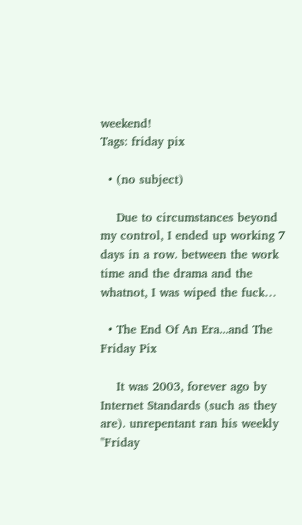weekend!
Tags: friday pix

  • (no subject)

    Due to circumstances beyond my control, I ended up working 7 days in a row. between the work time and the drama and the whatnot, I was wiped the fuck…

  • The End Of An Era...and The Friday Pix

    It was 2003, forever ago by Internet Standards (such as they are). unrepentant ran his weekly "Friday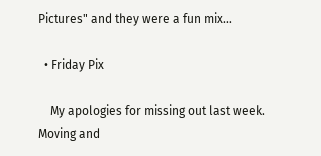Pictures" and they were a fun mix…

  • Friday Pix

    My apologies for missing out last week. Moving and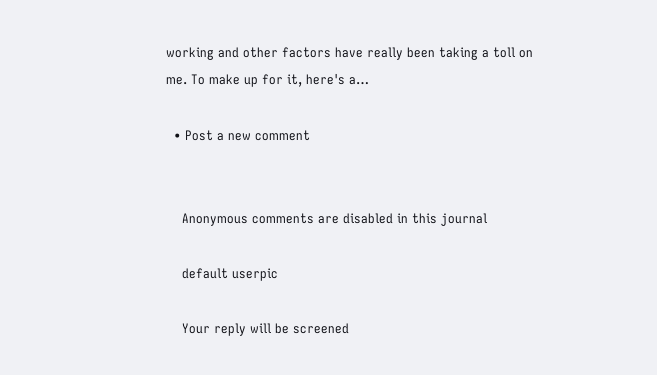working and other factors have really been taking a toll on me. To make up for it, here's a…

  • Post a new comment


    Anonymous comments are disabled in this journal

    default userpic

    Your reply will be screened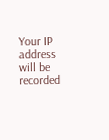Your IP address will be recorded